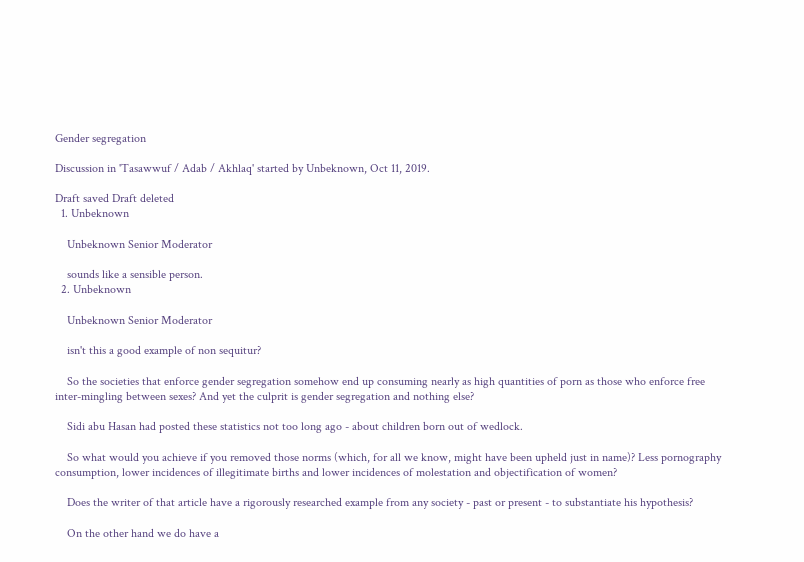Gender segregation

Discussion in 'Tasawwuf / Adab / Akhlaq' started by Unbeknown, Oct 11, 2019.

Draft saved Draft deleted
  1. Unbeknown

    Unbeknown Senior Moderator

    sounds like a sensible person.
  2. Unbeknown

    Unbeknown Senior Moderator

    isn't this a good example of non sequitur?

    So the societies that enforce gender segregation somehow end up consuming nearly as high quantities of porn as those who enforce free inter-mingling between sexes? And yet the culprit is gender segregation and nothing else?

    Sidi abu Hasan had posted these statistics not too long ago - about children born out of wedlock.

    So what would you achieve if you removed those norms (which, for all we know, might have been upheld just in name)? Less pornography consumption, lower incidences of illegitimate births and lower incidences of molestation and objectification of women?

    Does the writer of that article have a rigorously researched example from any society - past or present - to substantiate his hypothesis?

    On the other hand we do have a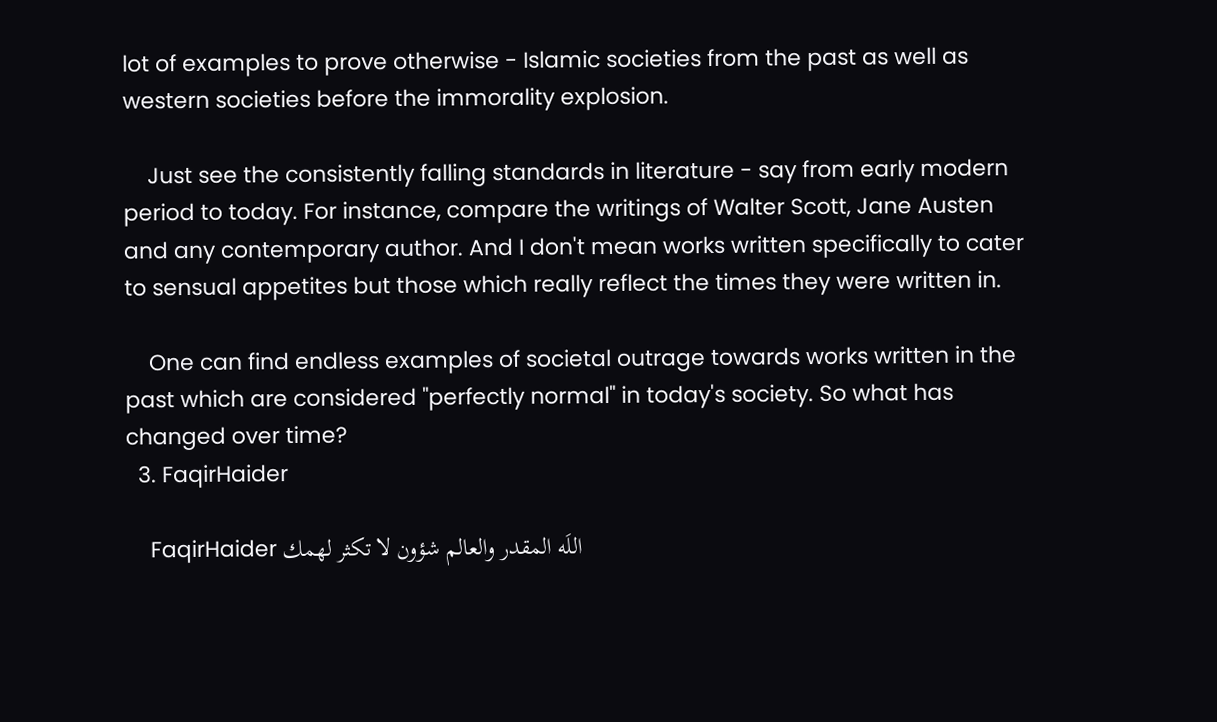lot of examples to prove otherwise - Islamic societies from the past as well as western societies before the immorality explosion.

    Just see the consistently falling standards in literature - say from early modern period to today. For instance, compare the writings of Walter Scott, Jane Austen and any contemporary author. And I don't mean works written specifically to cater to sensual appetites but those which really reflect the times they were written in.

    One can find endless examples of societal outrage towards works written in the past which are considered "perfectly normal" in today's society. So what has changed over time?
  3. FaqirHaider

    FaqirHaider اللَه المقدر والعالم شؤون لا تكثر لهمك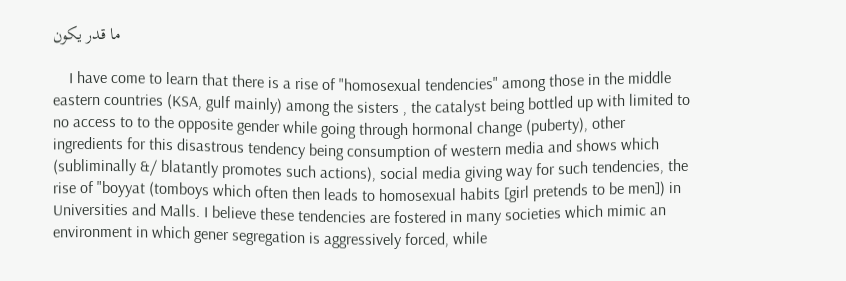ما قدر يكون

    I have come to learn that there is a rise of "homosexual tendencies" among those in the middle eastern countries (KSA, gulf mainly) among the sisters , the catalyst being bottled up with limited to no access to to the opposite gender while going through hormonal change (puberty), other ingredients for this disastrous tendency being consumption of western media and shows which (subliminally &/ blatantly promotes such actions), social media giving way for such tendencies, the rise of "boyyat (tomboys which often then leads to homosexual habits [girl pretends to be men]) in Universities and Malls. I believe these tendencies are fostered in many societies which mimic an environment in which gener segregation is aggressively forced, while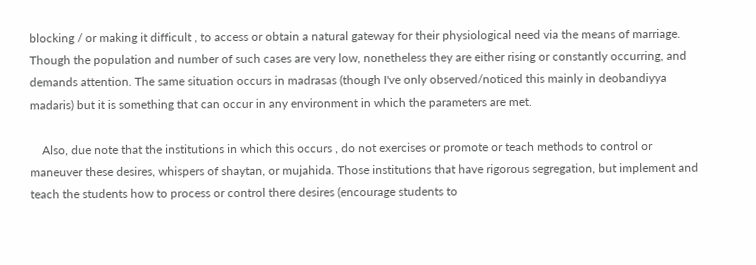blocking / or making it difficult , to access or obtain a natural gateway for their physiological need via the means of marriage. Though the population and number of such cases are very low, nonetheless they are either rising or constantly occurring, and demands attention. The same situation occurs in madrasas (though I've only observed/noticed this mainly in deobandiyya madaris) but it is something that can occur in any environment in which the parameters are met.

    Also, due note that the institutions in which this occurs , do not exercises or promote or teach methods to control or maneuver these desires, whispers of shaytan, or mujahida. Those institutions that have rigorous segregation, but implement and teach the students how to process or control there desires (encourage students to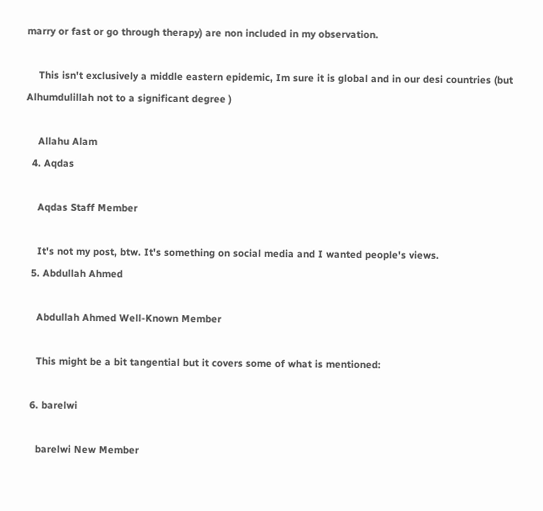marry or fast or go through therapy) are non included in my observation.

    This isn't exclusively a middle eastern epidemic, Im sure it is global and in our desi countries (but Alhumdulillah not to a significant degree )

    Allahu Alam
  4. Aqdas

    Aqdas Staff Member

    It's not my post, btw. It's something on social media and I wanted people's views.
  5. Abdullah Ahmed

    Abdullah Ahmed Well-Known Member

    This might be a bit tangential but it covers some of what is mentioned:

  6. barelwi

    barelwi New Member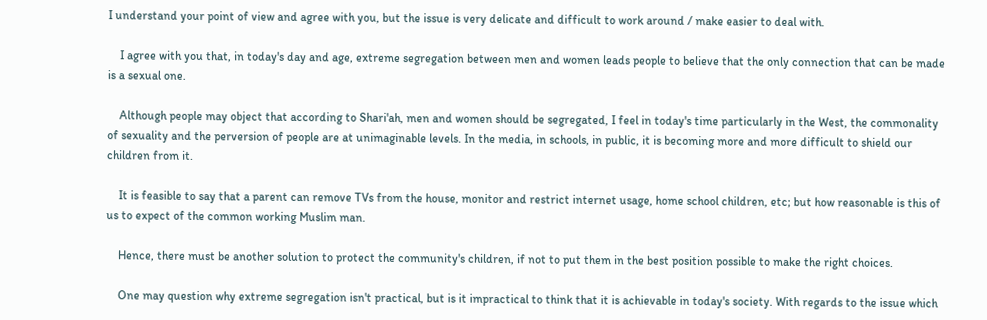I understand your point of view and agree with you, but the issue is very delicate and difficult to work around / make easier to deal with.

    I agree with you that, in today's day and age, extreme segregation between men and women leads people to believe that the only connection that can be made is a sexual one.

    Although people may object that according to Shari'ah, men and women should be segregated, I feel in today's time particularly in the West, the commonality of sexuality and the perversion of people are at unimaginable levels. In the media, in schools, in public, it is becoming more and more difficult to shield our children from it.

    It is feasible to say that a parent can remove TVs from the house, monitor and restrict internet usage, home school children, etc; but how reasonable is this of us to expect of the common working Muslim man.

    Hence, there must be another solution to protect the community's children, if not to put them in the best position possible to make the right choices.

    One may question why extreme segregation isn't practical, but is it impractical to think that it is achievable in today's society. With regards to the issue which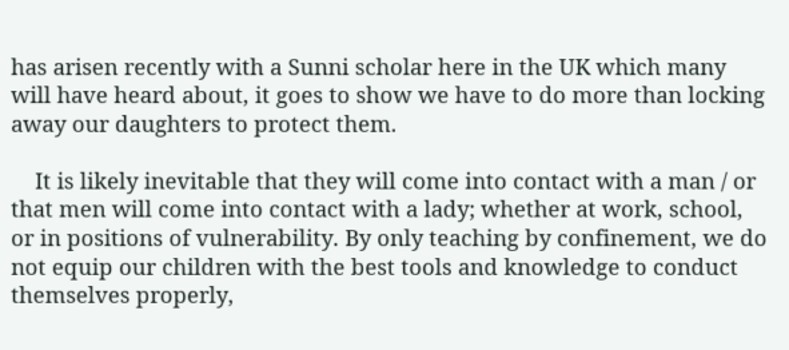has arisen recently with a Sunni scholar here in the UK which many will have heard about, it goes to show we have to do more than locking away our daughters to protect them.

    It is likely inevitable that they will come into contact with a man / or that men will come into contact with a lady; whether at work, school, or in positions of vulnerability. By only teaching by confinement, we do not equip our children with the best tools and knowledge to conduct themselves properly,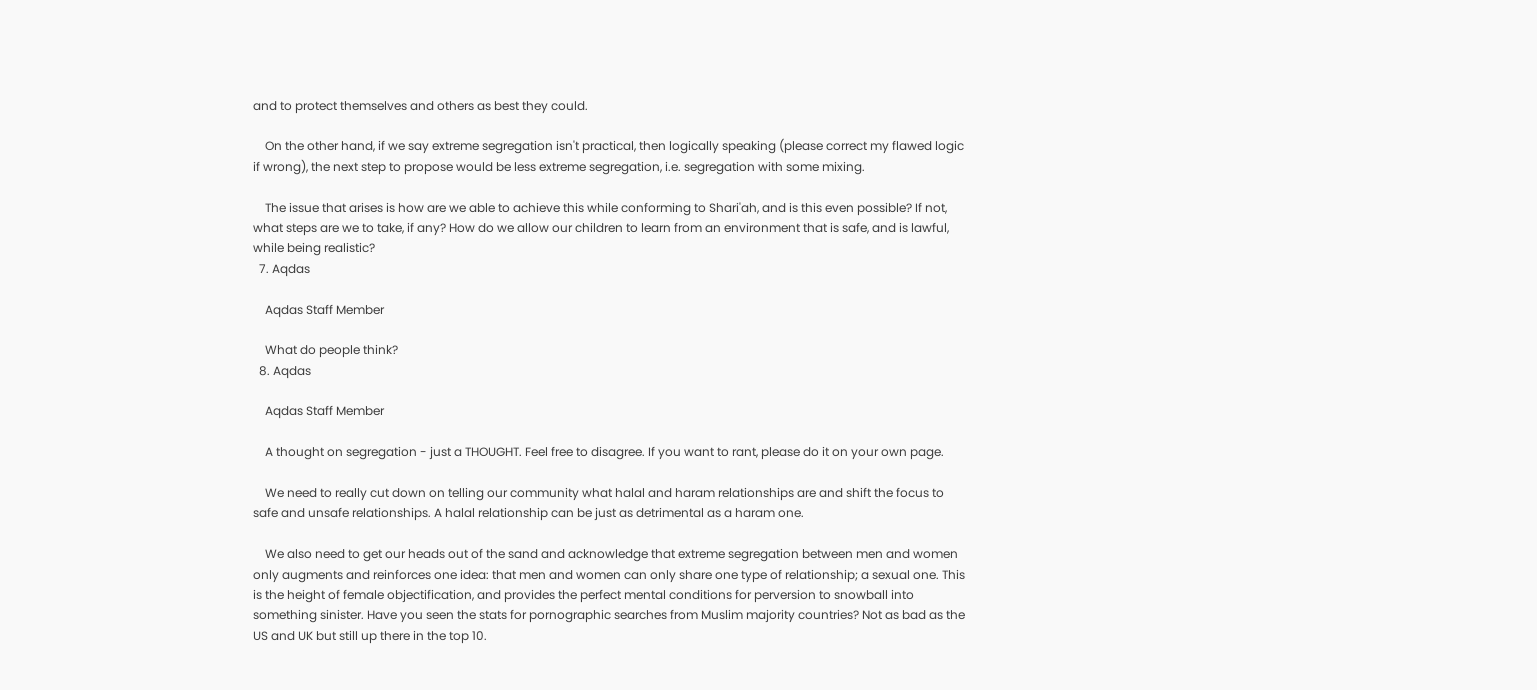and to protect themselves and others as best they could.

    On the other hand, if we say extreme segregation isn't practical, then logically speaking (please correct my flawed logic if wrong), the next step to propose would be less extreme segregation, i.e. segregation with some mixing.

    The issue that arises is how are we able to achieve this while conforming to Shari'ah, and is this even possible? If not, what steps are we to take, if any? How do we allow our children to learn from an environment that is safe, and is lawful, while being realistic?
  7. Aqdas

    Aqdas Staff Member

    What do people think?
  8. Aqdas

    Aqdas Staff Member

    A thought on segregation - just a THOUGHT. Feel free to disagree. If you want to rant, please do it on your own page.

    We need to really cut down on telling our community what halal and haram relationships are and shift the focus to safe and unsafe relationships. A halal relationship can be just as detrimental as a haram one.

    We also need to get our heads out of the sand and acknowledge that extreme segregation between men and women only augments and reinforces one idea: that men and women can only share one type of relationship; a sexual one. This is the height of female objectification, and provides the perfect mental conditions for perversion to snowball into something sinister. Have you seen the stats for pornographic searches from Muslim majority countries? Not as bad as the US and UK but still up there in the top 10.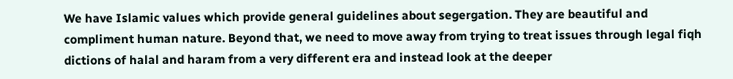We have Islamic values which provide general guidelines about segergation. They are beautiful and compliment human nature. Beyond that, we need to move away from trying to treat issues through legal fiqh dictions of halal and haram from a very different era and instead look at the deeper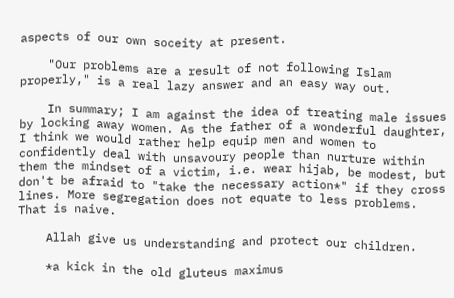aspects of our own soceity at present.

    "Our problems are a result of not following Islam properly," is a real lazy answer and an easy way out.

    In summary; I am against the idea of treating male issues by locking away women. As the father of a wonderful daughter, I think we would rather help equip men and women to confidently deal with unsavoury people than nurture within them the mindset of a victim, i.e. wear hijab, be modest, but don't be afraid to "take the necessary action*" if they cross lines. More segregation does not equate to less problems. That is naive.

    Allah give us understanding and protect our children.

    *a kick in the old gluteus maximus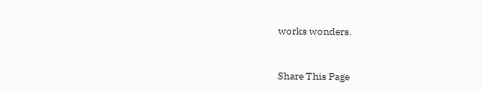works wonders.


Share This Page